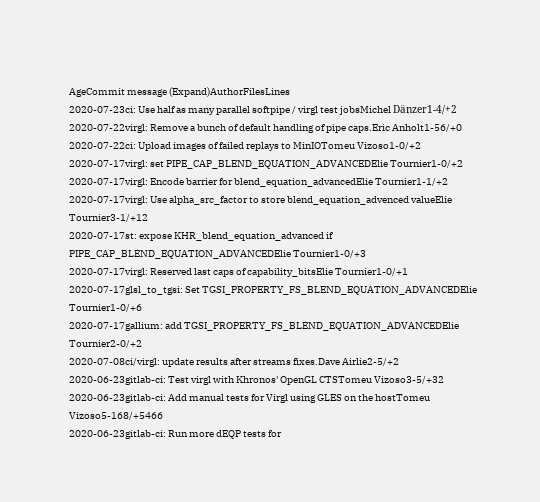AgeCommit message (Expand)AuthorFilesLines
2020-07-23ci: Use half as many parallel softpipe / virgl test jobsMichel Dänzer1-4/+2
2020-07-22virgl: Remove a bunch of default handling of pipe caps.Eric Anholt1-56/+0
2020-07-22ci: Upload images of failed replays to MinIOTomeu Vizoso1-0/+2
2020-07-17virgl: set PIPE_CAP_BLEND_EQUATION_ADVANCEDElie Tournier1-0/+2
2020-07-17virgl: Encode barrier for blend_equation_advancedElie Tournier1-1/+2
2020-07-17virgl: Use alpha_src_factor to store blend_equation_advenced valueElie Tournier3-1/+12
2020-07-17st: expose KHR_blend_equation_advanced if PIPE_CAP_BLEND_EQUATION_ADVANCEDElie Tournier1-0/+3
2020-07-17virgl: Reserved last caps of capability_bitsElie Tournier1-0/+1
2020-07-17glsl_to_tgsi: Set TGSI_PROPERTY_FS_BLEND_EQUATION_ADVANCEDElie Tournier1-0/+6
2020-07-17gallium: add TGSI_PROPERTY_FS_BLEND_EQUATION_ADVANCEDElie Tournier2-0/+2
2020-07-08ci/virgl: update results after streams fixes.Dave Airlie2-5/+2
2020-06-23gitlab-ci: Test virgl with Khronos' OpenGL CTSTomeu Vizoso3-5/+32
2020-06-23gitlab-ci: Add manual tests for Virgl using GLES on the hostTomeu Vizoso5-168/+5466
2020-06-23gitlab-ci: Run more dEQP tests for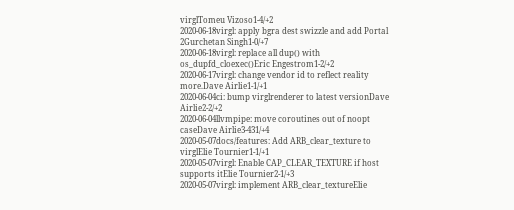virglTomeu Vizoso1-4/+2
2020-06-18virgl: apply bgra dest swizzle and add Portal 2Gurchetan Singh1-0/+7
2020-06-18virgl: replace all dup() with os_dupfd_cloexec()Eric Engestrom1-2/+2
2020-06-17virgl: change vendor id to reflect reality more.Dave Airlie1-1/+1
2020-06-04ci: bump virglrenderer to latest versionDave Airlie2-2/+2
2020-06-04llvmpipe: move coroutines out of noopt caseDave Airlie3-431/+4
2020-05-07docs/features: Add ARB_clear_texture to virglElie Tournier1-1/+1
2020-05-07virgl: Enable CAP_CLEAR_TEXTURE if host supports itElie Tournier2-1/+3
2020-05-07virgl: implement ARB_clear_textureElie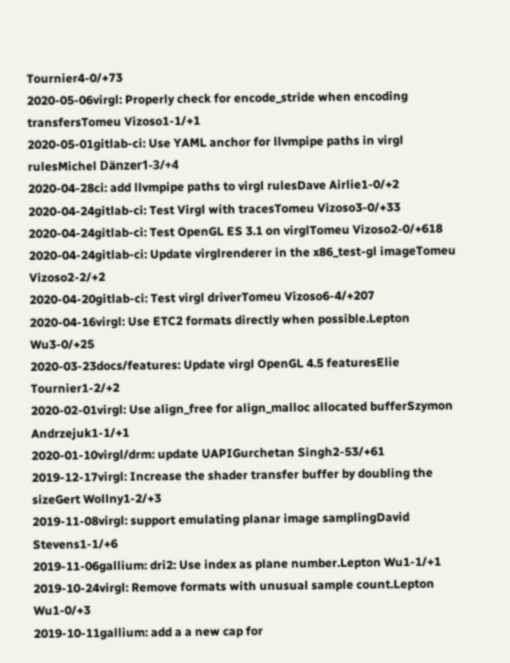Tournier4-0/+73
2020-05-06virgl: Properly check for encode_stride when encoding transfersTomeu Vizoso1-1/+1
2020-05-01gitlab-ci: Use YAML anchor for llvmpipe paths in virgl rulesMichel Dänzer1-3/+4
2020-04-28ci: add llvmpipe paths to virgl rulesDave Airlie1-0/+2
2020-04-24gitlab-ci: Test Virgl with tracesTomeu Vizoso3-0/+33
2020-04-24gitlab-ci: Test OpenGL ES 3.1 on virglTomeu Vizoso2-0/+618
2020-04-24gitlab-ci: Update virglrenderer in the x86_test-gl imageTomeu Vizoso2-2/+2
2020-04-20gitlab-ci: Test virgl driverTomeu Vizoso6-4/+207
2020-04-16virgl: Use ETC2 formats directly when possible.Lepton Wu3-0/+25
2020-03-23docs/features: Update virgl OpenGL 4.5 featuresElie Tournier1-2/+2
2020-02-01virgl: Use align_free for align_malloc allocated bufferSzymon Andrzejuk1-1/+1
2020-01-10virgl/drm: update UAPIGurchetan Singh2-53/+61
2019-12-17virgl: Increase the shader transfer buffer by doubling the sizeGert Wollny1-2/+3
2019-11-08virgl: support emulating planar image samplingDavid Stevens1-1/+6
2019-11-06gallium: dri2: Use index as plane number.Lepton Wu1-1/+1
2019-10-24virgl: Remove formats with unusual sample count.Lepton Wu1-0/+3
2019-10-11gallium: add a a new cap for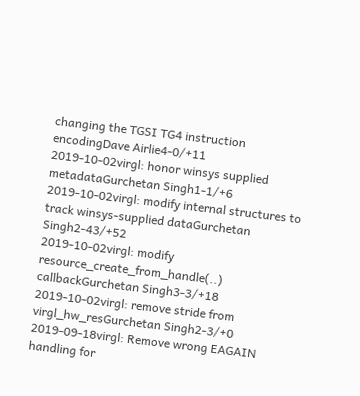changing the TGSI TG4 instruction encodingDave Airlie4-0/+11
2019-10-02virgl: honor winsys supplied metadataGurchetan Singh1-1/+6
2019-10-02virgl: modify internal structures to track winsys-supplied dataGurchetan Singh2-43/+52
2019-10-02virgl: modify resource_create_from_handle(..) callbackGurchetan Singh3-3/+18
2019-10-02virgl: remove stride from virgl_hw_resGurchetan Singh2-3/+0
2019-09-18virgl: Remove wrong EAGAIN handling for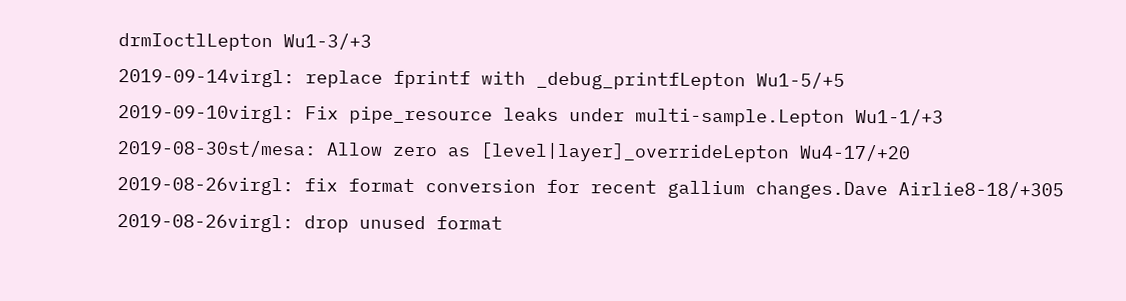drmIoctlLepton Wu1-3/+3
2019-09-14virgl: replace fprintf with _debug_printfLepton Wu1-5/+5
2019-09-10virgl: Fix pipe_resource leaks under multi-sample.Lepton Wu1-1/+3
2019-08-30st/mesa: Allow zero as [level|layer]_overrideLepton Wu4-17/+20
2019-08-26virgl: fix format conversion for recent gallium changes.Dave Airlie8-18/+305
2019-08-26virgl: drop unused format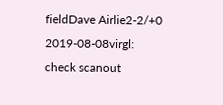fieldDave Airlie2-2/+0
2019-08-08virgl: check scanout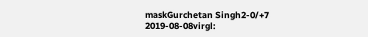maskGurchetan Singh2-0/+7
2019-08-08virgl: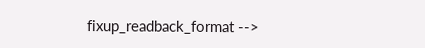fixup_readback_format -->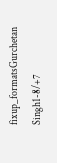fixup_formatsGurchetan Singh1-8/+7